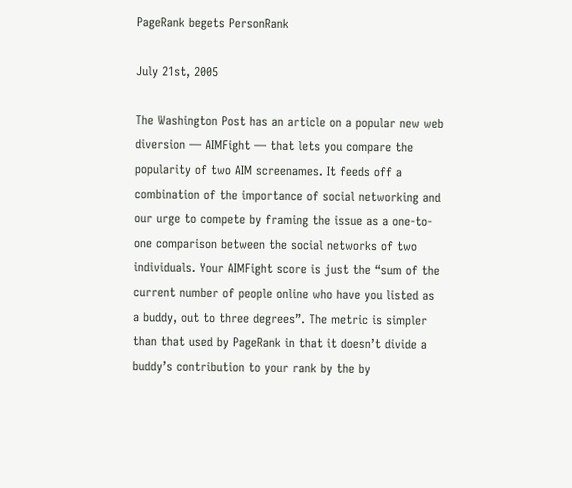PageRank begets PersonRank

July 21st, 2005

The Washington Post has an article on a popular new web diversion — AIMFight — that lets you compare the popularity of two AIM screenames. It feeds off a combination of the importance of social networking and our urge to compete by framing the issue as a one-to-one comparison between the social networks of two individuals. Your AIMFight score is just the “sum of the current number of people online who have you listed as a buddy, out to three degrees”. The metric is simpler than that used by PageRank in that it doesn’t divide a buddy’s contribution to your rank by the by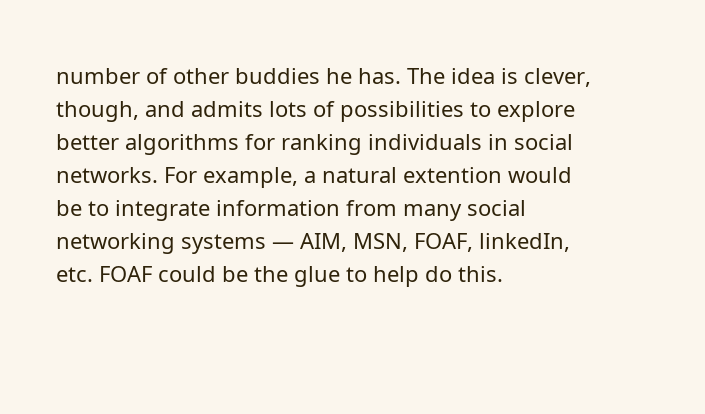number of other buddies he has. The idea is clever, though, and admits lots of possibilities to explore better algorithms for ranking individuals in social networks. For example, a natural extention would be to integrate information from many social networking systems — AIM, MSN, FOAF, linkedIn, etc. FOAF could be the glue to help do this.